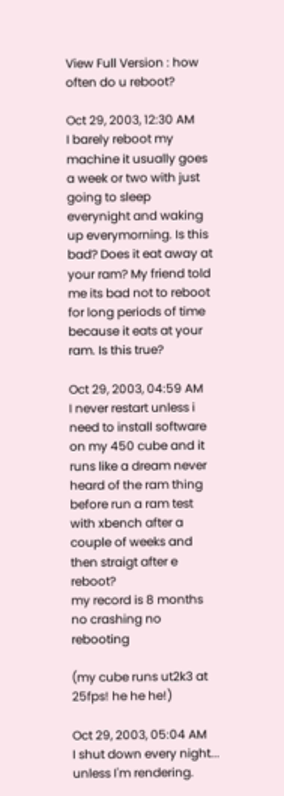View Full Version : how often do u reboot?

Oct 29, 2003, 12:30 AM
I barely reboot my machine it usually goes a week or two with just going to sleep everynight and waking up everymorning. Is this bad? Does it eat away at your ram? My friend told me its bad not to reboot for long periods of time because it eats at your ram. Is this true?

Oct 29, 2003, 04:59 AM
I never restart unless i need to install software on my 450 cube and it runs like a dream never heard of the ram thing before run a ram test with xbench after a couple of weeks and then straigt after e reboot?
my record is 8 months no crashing no rebooting

(my cube runs ut2k3 at 25fps! he he he!)

Oct 29, 2003, 05:04 AM
I shut down every night... unless I'm rendering.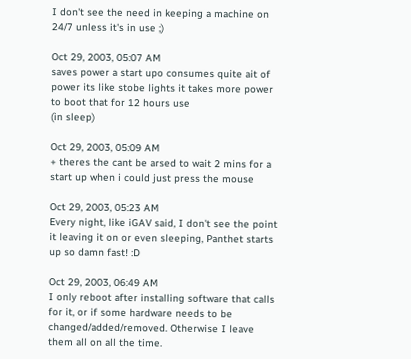I don't see the need in keeping a machine on 24/7 unless it's in use ;)

Oct 29, 2003, 05:07 AM
saves power a start upo consumes quite ait of power its like stobe lights it takes more power to boot that for 12 hours use
(in sleep)

Oct 29, 2003, 05:09 AM
+ theres the cant be arsed to wait 2 mins for a start up when i could just press the mouse

Oct 29, 2003, 05:23 AM
Every night, like iGAV said, I don't see the point it leaving it on or even sleeping, Panthet starts up so damn fast! :D

Oct 29, 2003, 06:49 AM
I only reboot after installing software that calls for it, or if some hardware needs to be changed/added/removed. Otherwise I leave them all on all the time.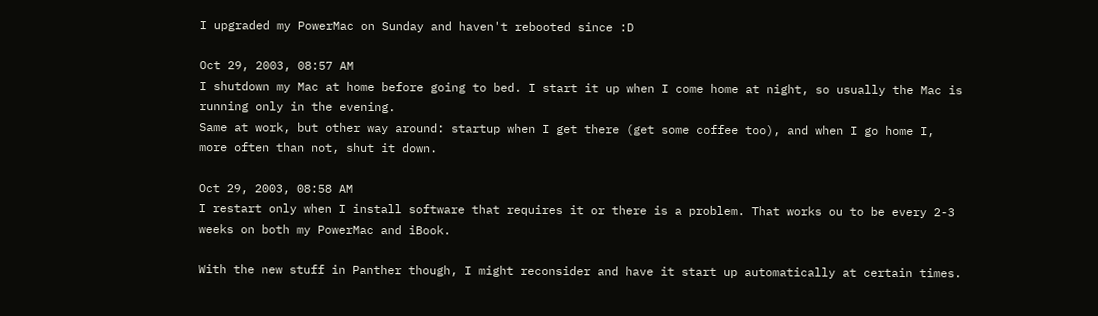I upgraded my PowerMac on Sunday and haven't rebooted since :D

Oct 29, 2003, 08:57 AM
I shutdown my Mac at home before going to bed. I start it up when I come home at night, so usually the Mac is running only in the evening.
Same at work, but other way around: startup when I get there (get some coffee too), and when I go home I, more often than not, shut it down.

Oct 29, 2003, 08:58 AM
I restart only when I install software that requires it or there is a problem. That works ou to be every 2-3 weeks on both my PowerMac and iBook.

With the new stuff in Panther though, I might reconsider and have it start up automatically at certain times.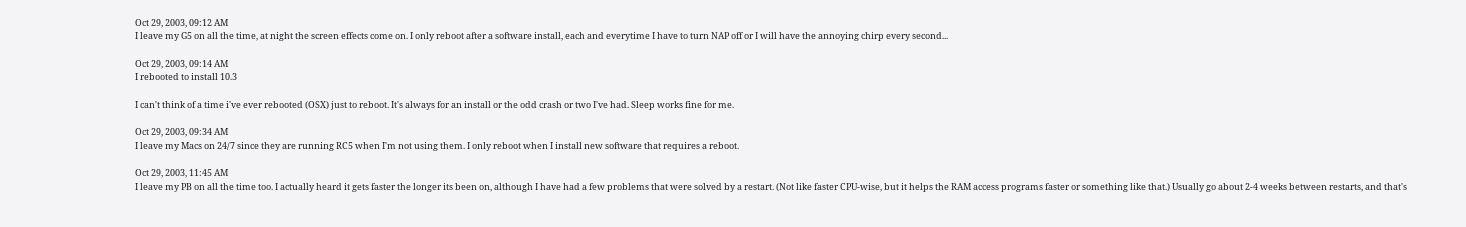Oct 29, 2003, 09:12 AM
I leave my G5 on all the time, at night the screen effects come on. I only reboot after a software install, each and everytime I have to turn NAP off or I will have the annoying chirp every second...

Oct 29, 2003, 09:14 AM
I rebooted to install 10.3

I can't think of a time i've ever rebooted (OSX) just to reboot. It's always for an install or the odd crash or two I've had. Sleep works fine for me.

Oct 29, 2003, 09:34 AM
I leave my Macs on 24/7 since they are running RC5 when I'm not using them. I only reboot when I install new software that requires a reboot.

Oct 29, 2003, 11:45 AM
I leave my PB on all the time too. I actually heard it gets faster the longer its been on, although I have had a few problems that were solved by a restart. (Not like faster CPU-wise, but it helps the RAM access programs faster or something like that.) Usually go about 2-4 weeks between restarts, and that's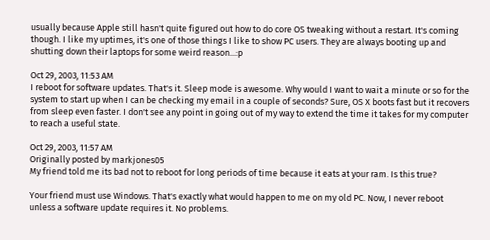usually because Apple still hasn't quite figured out how to do core OS tweaking without a restart. It's coming though. I like my uptimes, it's one of those things I like to show PC users. They are always booting up and shutting down their laptops for some weird reason...:p

Oct 29, 2003, 11:53 AM
I reboot for software updates. That's it. Sleep mode is awesome. Why would I want to wait a minute or so for the system to start up when I can be checking my email in a couple of seconds? Sure, OS X boots fast but it recovers from sleep even faster. I don't see any point in going out of my way to extend the time it takes for my computer to reach a useful state.

Oct 29, 2003, 11:57 AM
Originally posted by markjones05
My friend told me its bad not to reboot for long periods of time because it eats at your ram. Is this true?

Your friend must use Windows. That's exactly what would happen to me on my old PC. Now, I never reboot unless a software update requires it. No problems.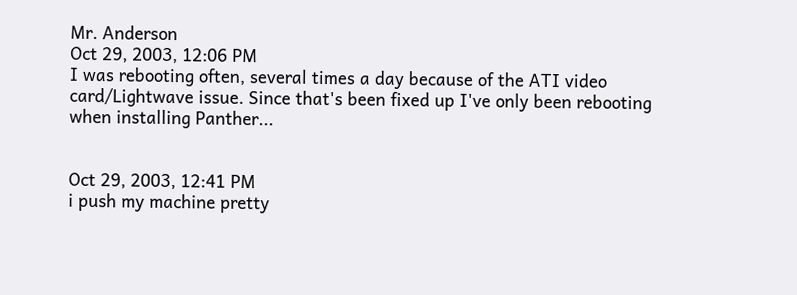Mr. Anderson
Oct 29, 2003, 12:06 PM
I was rebooting often, several times a day because of the ATI video card/Lightwave issue. Since that's been fixed up I've only been rebooting when installing Panther...


Oct 29, 2003, 12:41 PM
i push my machine pretty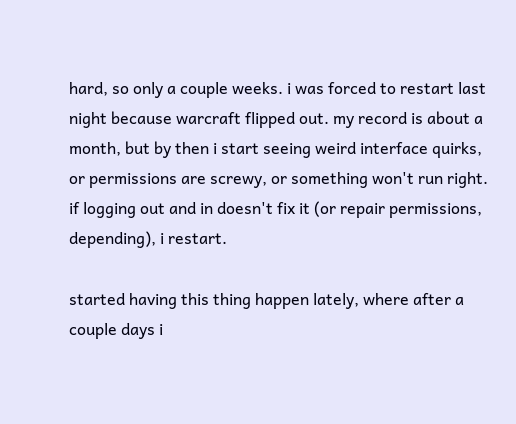hard, so only a couple weeks. i was forced to restart last night because warcraft flipped out. my record is about a month, but by then i start seeing weird interface quirks, or permissions are screwy, or something won't run right. if logging out and in doesn't fix it (or repair permissions, depending), i restart.

started having this thing happen lately, where after a couple days i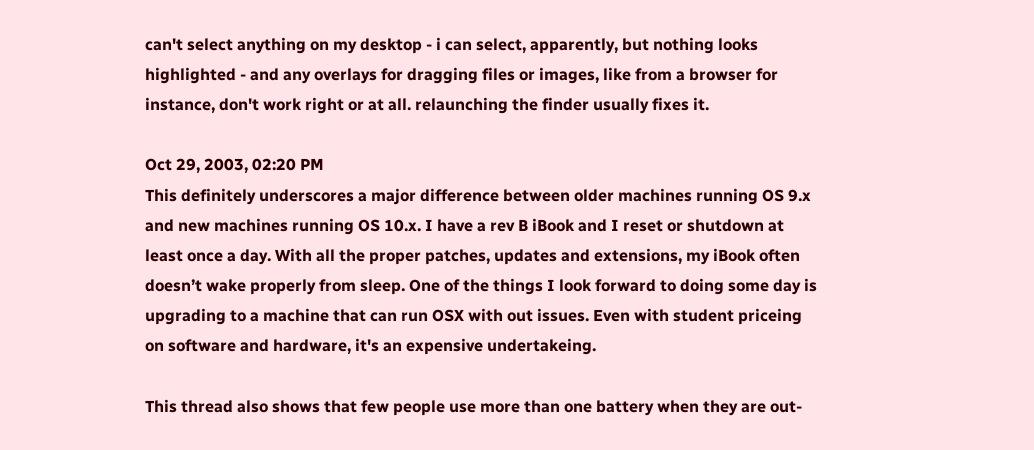can't select anything on my desktop - i can select, apparently, but nothing looks highlighted - and any overlays for dragging files or images, like from a browser for instance, don't work right or at all. relaunching the finder usually fixes it.

Oct 29, 2003, 02:20 PM
This definitely underscores a major difference between older machines running OS 9.x and new machines running OS 10.x. I have a rev B iBook and I reset or shutdown at least once a day. With all the proper patches, updates and extensions, my iBook often doesn’t wake properly from sleep. One of the things I look forward to doing some day is upgrading to a machine that can run OSX with out issues. Even with student priceing on software and hardware, it's an expensive undertakeing.

This thread also shows that few people use more than one battery when they are out-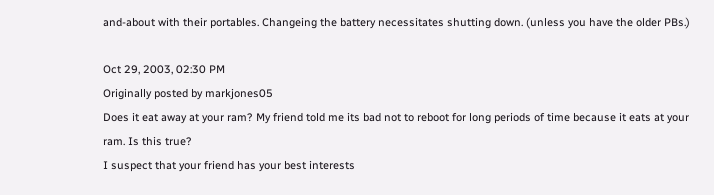and-about with their portables. Changeing the battery necessitates shutting down. (unless you have the older PBs.)

Oct 29, 2003, 02:30 PM
Originally posted by markjones05
Does it eat away at your ram? My friend told me its bad not to reboot for long periods of time because it eats at your ram. Is this true?
I suspect that your friend has your best interests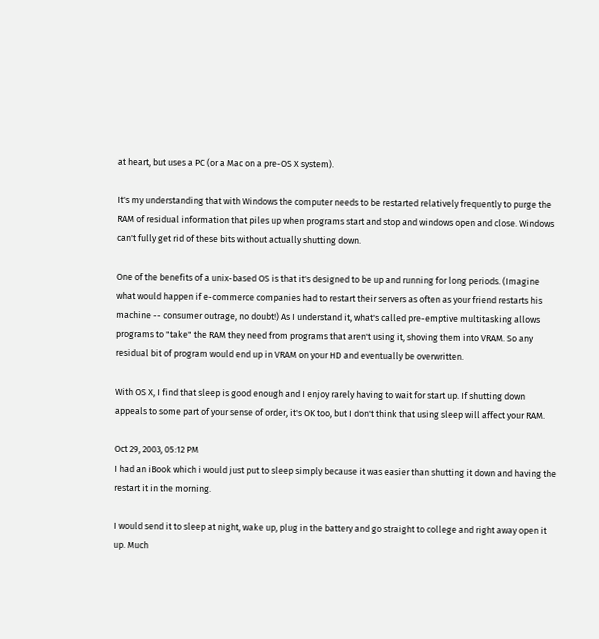at heart, but uses a PC (or a Mac on a pre-OS X system).

It's my understanding that with Windows the computer needs to be restarted relatively frequently to purge the RAM of residual information that piles up when programs start and stop and windows open and close. Windows can't fully get rid of these bits without actually shutting down.

One of the benefits of a unix-based OS is that it's designed to be up and running for long periods. (Imagine what would happen if e-commerce companies had to restart their servers as often as your friend restarts his machine -- consumer outrage, no doubt!) As I understand it, what's called pre-emptive multitasking allows programs to "take" the RAM they need from programs that aren't using it, shoving them into VRAM. So any residual bit of program would end up in VRAM on your HD and eventually be overwritten.

With OS X, I find that sleep is good enough and I enjoy rarely having to wait for start up. If shutting down appeals to some part of your sense of order, it's OK too, but I don't think that using sleep will affect your RAM.

Oct 29, 2003, 05:12 PM
I had an iBook which i would just put to sleep simply because it was easier than shutting it down and having the restart it in the morning.

I would send it to sleep at night, wake up, plug in the battery and go straight to college and right away open it up. Much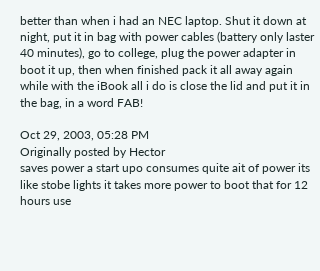better than when i had an NEC laptop. Shut it down at night, put it in bag with power cables (battery only laster 40 minutes), go to college, plug the power adapter in boot it up, then when finished pack it all away again while with the iBook all i do is close the lid and put it in the bag, in a word FAB!

Oct 29, 2003, 05:28 PM
Originally posted by Hector
saves power a start upo consumes quite ait of power its like stobe lights it takes more power to boot that for 12 hours use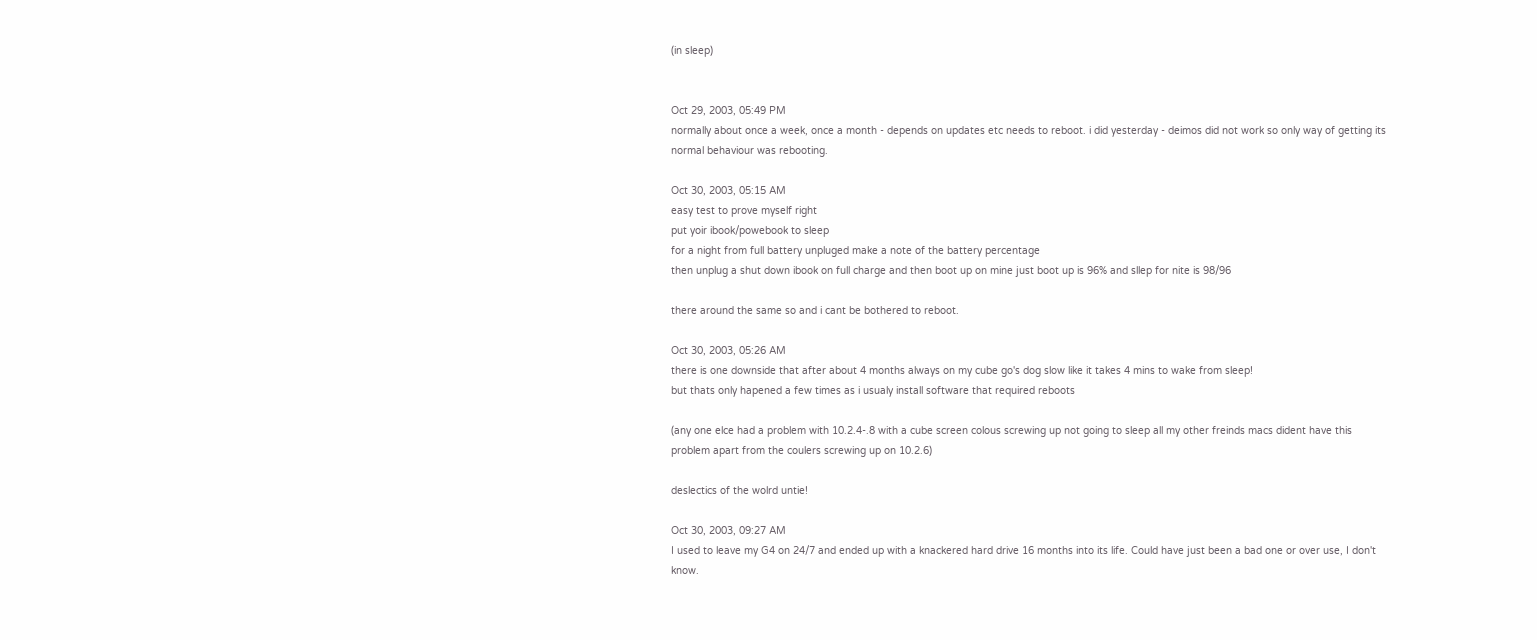(in sleep)


Oct 29, 2003, 05:49 PM
normally about once a week, once a month - depends on updates etc needs to reboot. i did yesterday - deimos did not work so only way of getting its normal behaviour was rebooting.

Oct 30, 2003, 05:15 AM
easy test to prove myself right
put yoir ibook/powebook to sleep
for a night from full battery unpluged make a note of the battery percentage
then unplug a shut down ibook on full charge and then boot up on mine just boot up is 96% and sllep for nite is 98/96

there around the same so and i cant be bothered to reboot.

Oct 30, 2003, 05:26 AM
there is one downside that after about 4 months always on my cube go's dog slow like it takes 4 mins to wake from sleep!
but thats only hapened a few times as i usualy install software that required reboots

(any one elce had a problem with 10.2.4-.8 with a cube screen colous screwing up not going to sleep all my other freinds macs dident have this problem apart from the coulers screwing up on 10.2.6)

deslectics of the wolrd untie!

Oct 30, 2003, 09:27 AM
I used to leave my G4 on 24/7 and ended up with a knackered hard drive 16 months into its life. Could have just been a bad one or over use, I don't know.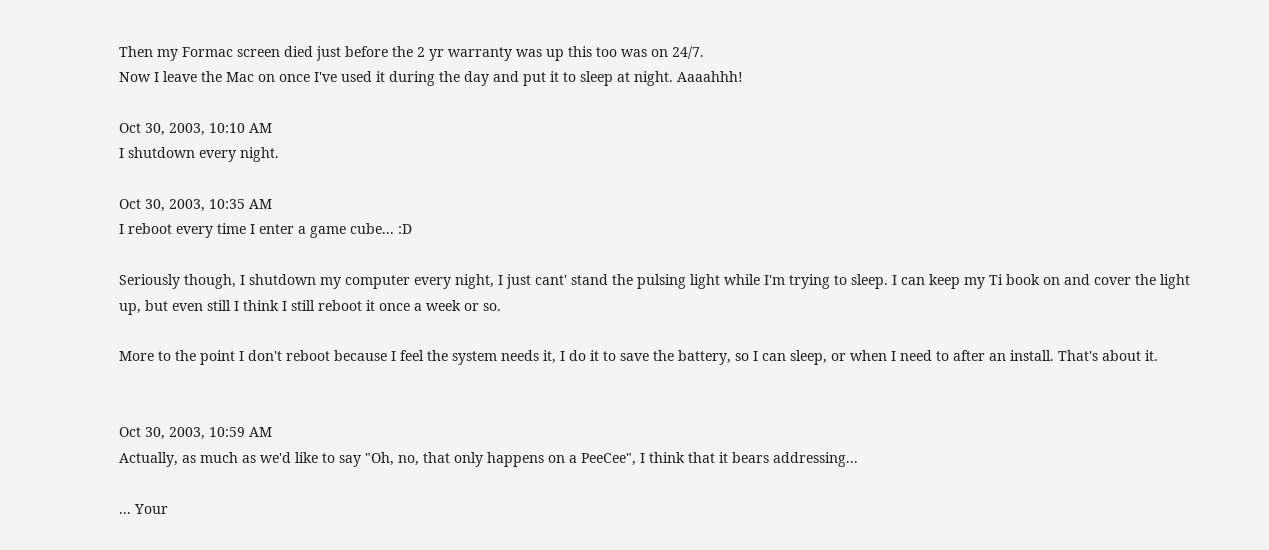Then my Formac screen died just before the 2 yr warranty was up this too was on 24/7.
Now I leave the Mac on once I've used it during the day and put it to sleep at night. Aaaahhh!

Oct 30, 2003, 10:10 AM
I shutdown every night.

Oct 30, 2003, 10:35 AM
I reboot every time I enter a game cube... :D

Seriously though, I shutdown my computer every night, I just cant' stand the pulsing light while I'm trying to sleep. I can keep my Ti book on and cover the light up, but even still I think I still reboot it once a week or so.

More to the point I don't reboot because I feel the system needs it, I do it to save the battery, so I can sleep, or when I need to after an install. That's about it.


Oct 30, 2003, 10:59 AM
Actually, as much as we'd like to say "Oh, no, that only happens on a PeeCee", I think that it bears addressing...

... Your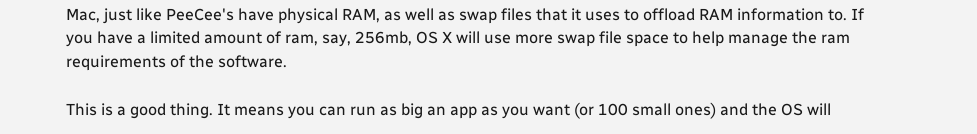Mac, just like PeeCee's have physical RAM, as well as swap files that it uses to offload RAM information to. If you have a limited amount of ram, say, 256mb, OS X will use more swap file space to help manage the ram requirements of the software.

This is a good thing. It means you can run as big an app as you want (or 100 small ones) and the OS will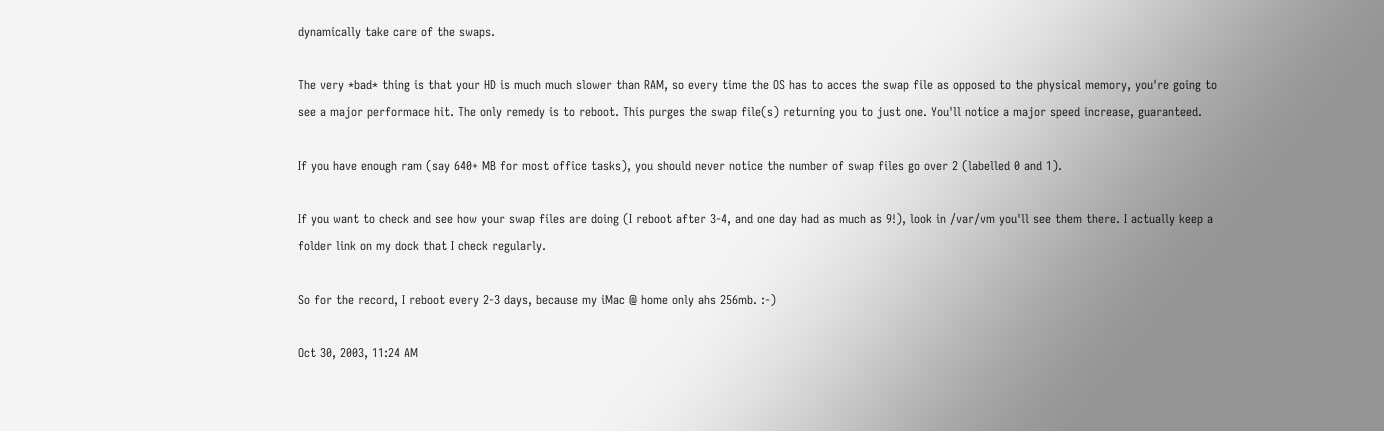dynamically take care of the swaps.

The very *bad* thing is that your HD is much much slower than RAM, so every time the OS has to acces the swap file as opposed to the physical memory, you're going to see a major performace hit. The only remedy is to reboot. This purges the swap file(s) returning you to just one. You'll notice a major speed increase, guaranteed.

If you have enough ram (say 640+ MB for most office tasks), you should never notice the number of swap files go over 2 (labelled 0 and 1).

If you want to check and see how your swap files are doing (I reboot after 3-4, and one day had as much as 9!), look in /var/vm you'll see them there. I actually keep a folder link on my dock that I check regularly.

So for the record, I reboot every 2-3 days, because my iMac @ home only ahs 256mb. :-)

Oct 30, 2003, 11:24 AM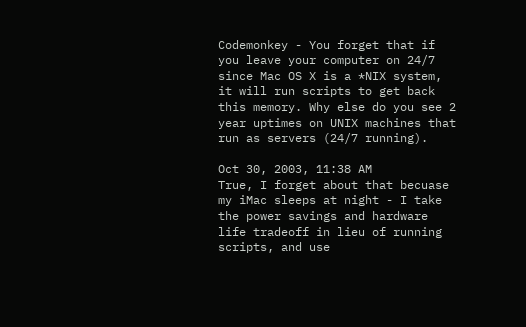Codemonkey - You forget that if you leave your computer on 24/7 since Mac OS X is a *NIX system, it will run scripts to get back this memory. Why else do you see 2 year uptimes on UNIX machines that run as servers (24/7 running).

Oct 30, 2003, 11:38 AM
True, I forget about that becuase my iMac sleeps at night - I take the power savings and hardware life tradeoff in lieu of running scripts, and use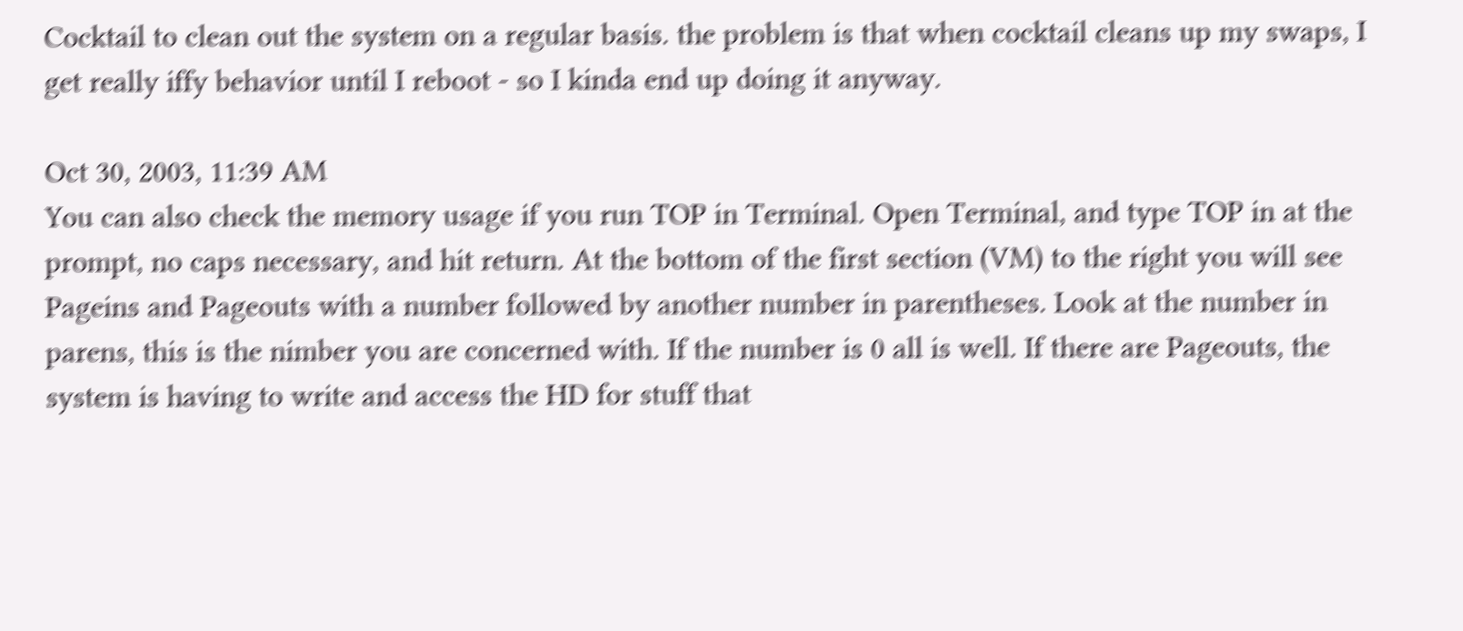Cocktail to clean out the system on a regular basis. the problem is that when cocktail cleans up my swaps, I get really iffy behavior until I reboot - so I kinda end up doing it anyway.

Oct 30, 2003, 11:39 AM
You can also check the memory usage if you run TOP in Terminal. Open Terminal, and type TOP in at the prompt, no caps necessary, and hit return. At the bottom of the first section (VM) to the right you will see Pageins and Pageouts with a number followed by another number in parentheses. Look at the number in parens, this is the nimber you are concerned with. If the number is 0 all is well. If there are Pageouts, the system is having to write and access the HD for stuff that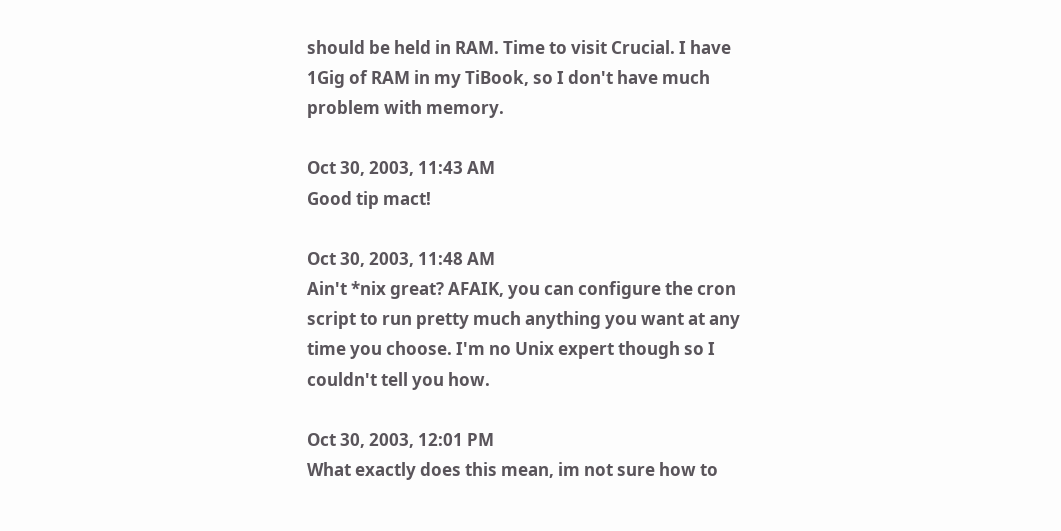should be held in RAM. Time to visit Crucial. I have 1Gig of RAM in my TiBook, so I don't have much problem with memory.

Oct 30, 2003, 11:43 AM
Good tip mact!

Oct 30, 2003, 11:48 AM
Ain't *nix great? AFAIK, you can configure the cron script to run pretty much anything you want at any time you choose. I'm no Unix expert though so I couldn't tell you how.

Oct 30, 2003, 12:01 PM
What exactly does this mean, im not sure how to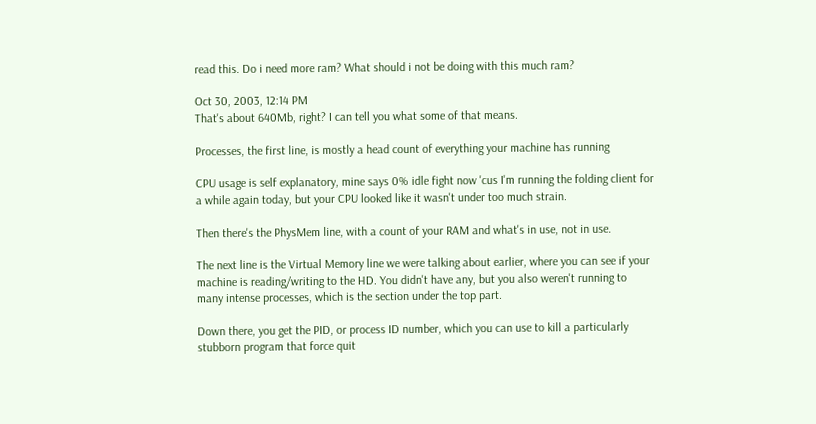read this. Do i need more ram? What should i not be doing with this much ram?

Oct 30, 2003, 12:14 PM
That's about 640Mb, right? I can tell you what some of that means.

Processes, the first line, is mostly a head count of everything your machine has running

CPU usage is self explanatory, mine says 0% idle fight now 'cus I'm running the folding client for a while again today, but your CPU looked like it wasn't under too much strain.

Then there's the PhysMem line, with a count of your RAM and what's in use, not in use.

The next line is the Virtual Memory line we were talking about earlier, where you can see if your machine is reading/writing to the HD. You didn't have any, but you also weren't running to many intense processes, which is the section under the top part.

Down there, you get the PID, or process ID number, which you can use to kill a particularly stubborn program that force quit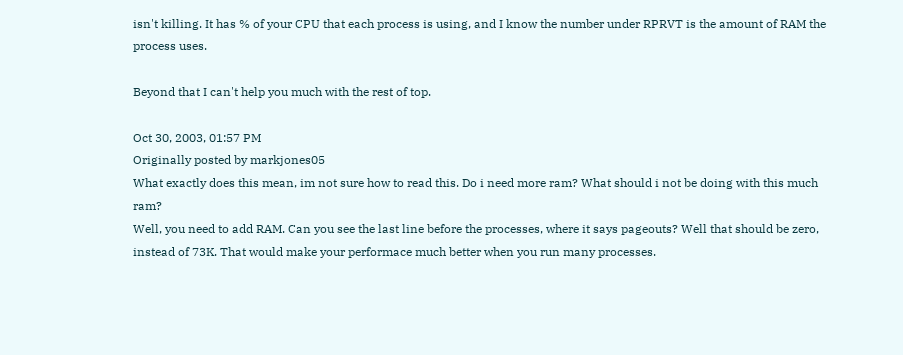isn't killing. It has % of your CPU that each process is using, and I know the number under RPRVT is the amount of RAM the process uses.

Beyond that I can't help you much with the rest of top.

Oct 30, 2003, 01:57 PM
Originally posted by markjones05
What exactly does this mean, im not sure how to read this. Do i need more ram? What should i not be doing with this much ram?
Well, you need to add RAM. Can you see the last line before the processes, where it says pageouts? Well that should be zero, instead of 73K. That would make your performace much better when you run many processes.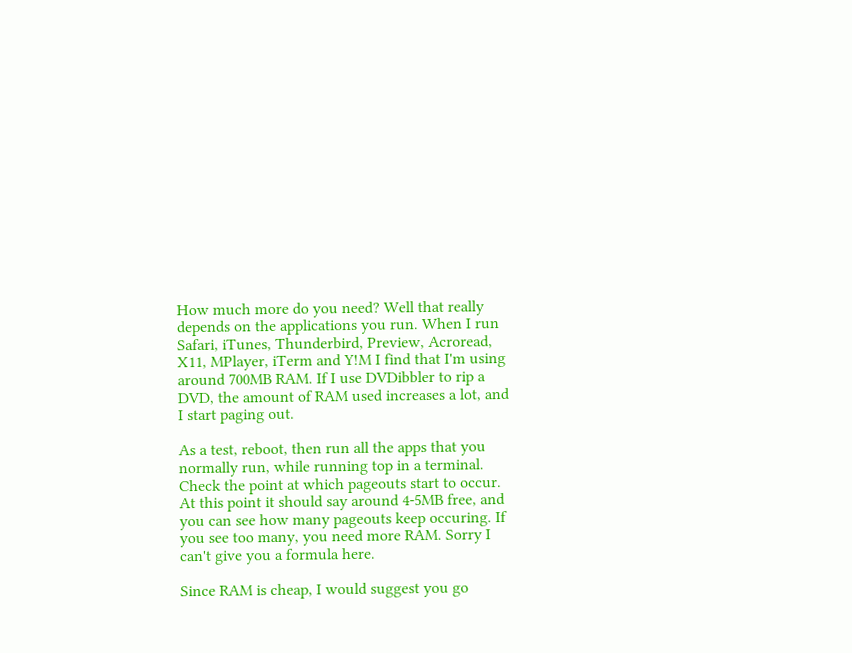How much more do you need? Well that really depends on the applications you run. When I run Safari, iTunes, Thunderbird, Preview, Acroread, X11, MPlayer, iTerm and Y!M I find that I'm using around 700MB RAM. If I use DVDibbler to rip a DVD, the amount of RAM used increases a lot, and I start paging out.

As a test, reboot, then run all the apps that you normally run, while running top in a terminal. Check the point at which pageouts start to occur. At this point it should say around 4-5MB free, and you can see how many pageouts keep occuring. If you see too many, you need more RAM. Sorry I can't give you a formula here.

Since RAM is cheap, I would suggest you go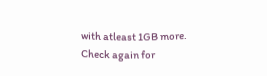with atleast 1GB more. Check again for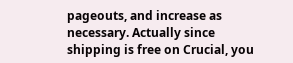pageouts, and increase as necessary. Actually since shipping is free on Crucial, you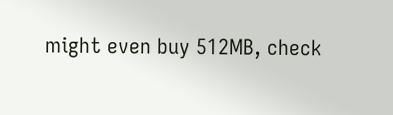might even buy 512MB, check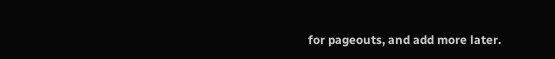for pageouts, and add more later.